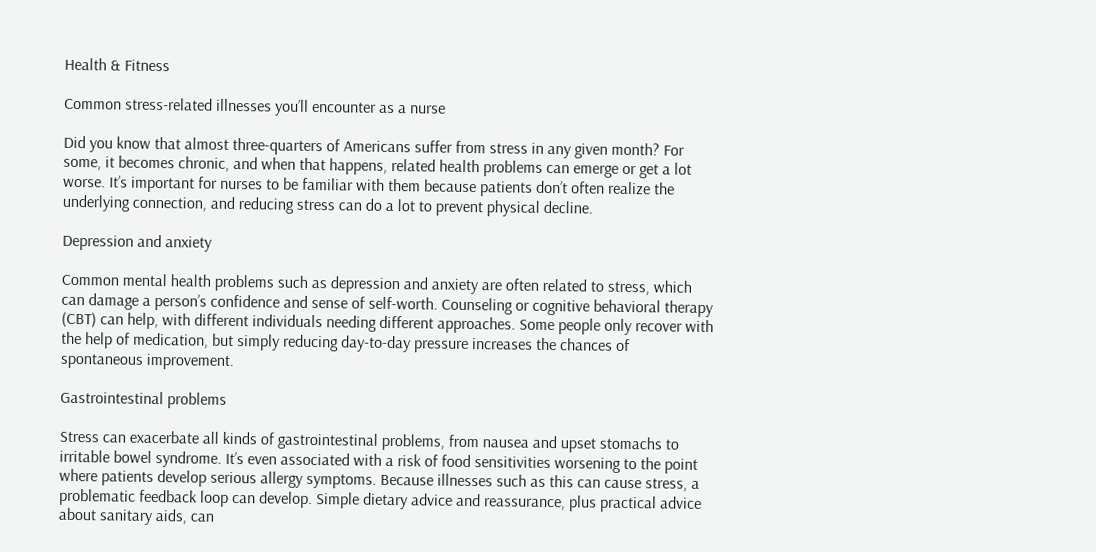Health & Fitness

Common stress-related illnesses you’ll encounter as a nurse

Did you know that almost three-quarters of Americans suffer from stress in any given month? For some, it becomes chronic, and when that happens, related health problems can emerge or get a lot worse. It’s important for nurses to be familiar with them because patients don’t often realize the underlying connection, and reducing stress can do a lot to prevent physical decline.

Depression and anxiety

Common mental health problems such as depression and anxiety are often related to stress, which can damage a person’s confidence and sense of self-worth. Counseling or cognitive behavioral therapy (CBT) can help, with different individuals needing different approaches. Some people only recover with the help of medication, but simply reducing day-to-day pressure increases the chances of spontaneous improvement.

Gastrointestinal problems

Stress can exacerbate all kinds of gastrointestinal problems, from nausea and upset stomachs to irritable bowel syndrome. It’s even associated with a risk of food sensitivities worsening to the point where patients develop serious allergy symptoms. Because illnesses such as this can cause stress, a problematic feedback loop can develop. Simple dietary advice and reassurance, plus practical advice about sanitary aids, can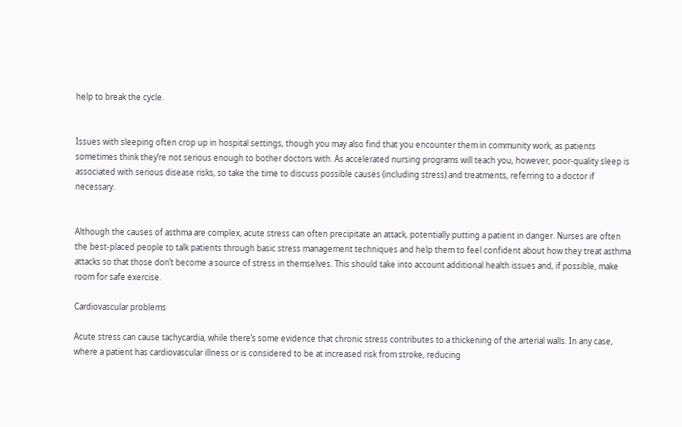help to break the cycle.


Issues with sleeping often crop up in hospital settings, though you may also find that you encounter them in community work, as patients sometimes think they’re not serious enough to bother doctors with. As accelerated nursing programs will teach you, however, poor-quality sleep is associated with serious disease risks, so take the time to discuss possible causes (including stress) and treatments, referring to a doctor if necessary.


Although the causes of asthma are complex, acute stress can often precipitate an attack, potentially putting a patient in danger. Nurses are often the best-placed people to talk patients through basic stress management techniques and help them to feel confident about how they treat asthma attacks so that those don’t become a source of stress in themselves. This should take into account additional health issues and, if possible, make room for safe exercise.

Cardiovascular problems

Acute stress can cause tachycardia, while there’s some evidence that chronic stress contributes to a thickening of the arterial walls. In any case, where a patient has cardiovascular illness or is considered to be at increased risk from stroke, reducing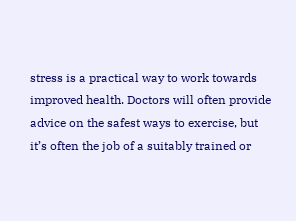stress is a practical way to work towards improved health. Doctors will often provide advice on the safest ways to exercise, but it’s often the job of a suitably trained or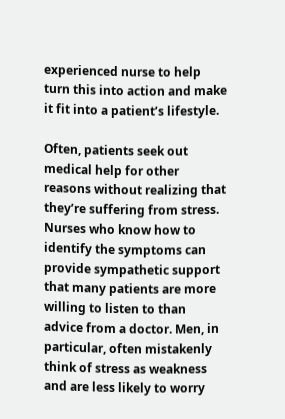experienced nurse to help turn this into action and make it fit into a patient’s lifestyle.

Often, patients seek out medical help for other reasons without realizing that they’re suffering from stress. Nurses who know how to identify the symptoms can provide sympathetic support that many patients are more willing to listen to than advice from a doctor. Men, in particular, often mistakenly think of stress as weakness and are less likely to worry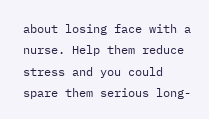about losing face with a nurse. Help them reduce stress and you could spare them serious long-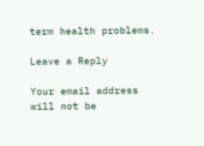term health problems.

Leave a Reply

Your email address will not be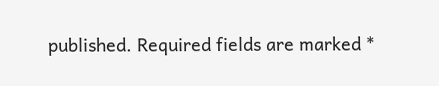published. Required fields are marked *